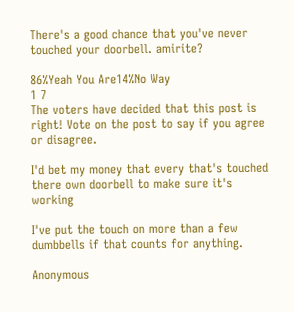There's a good chance that you've never touched your doorbell. amirite?

86%Yeah You Are14%No Way
1 7
The voters have decided that this post is right! Vote on the post to say if you agree or disagree.

I'd bet my money that every that's touched there own doorbell to make sure it's working

I've put the touch on more than a few dumbbells if that counts for anything.

Anonymous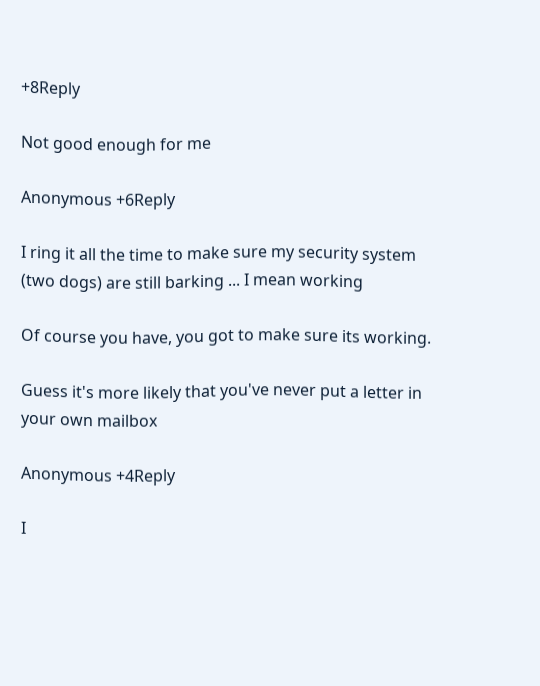+8Reply

Not good enough for me

Anonymous +6Reply

I ring it all the time to make sure my security system (two dogs) are still barking ... I mean working

Of course you have, you got to make sure its working.

Guess it's more likely that you've never put a letter in your own mailbox

Anonymous +4Reply

I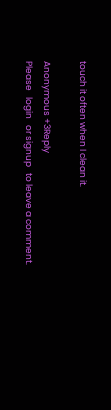touch it often when I clean it.

Anonymous +3Reply
Please   login   or signup   to leave a comment.